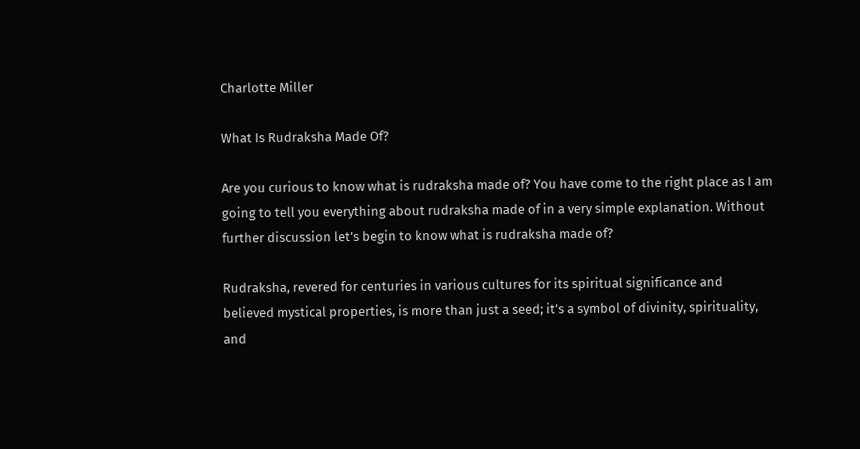Charlotte Miller

What Is Rudraksha Made Of?

Are you curious to know what is rudraksha made of? You have come to the right place as I am going to tell you everything about rudraksha made of in a very simple explanation. Without further discussion let’s begin to know what is rudraksha made of?

Rudraksha, revered for centuries in various cultures for its spiritual significance and believed mystical properties, is more than just a seed; it’s a symbol of divinity, spirituality, and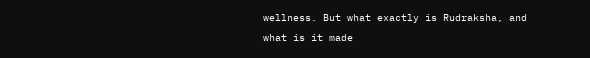wellness. But what exactly is Rudraksha, and what is it made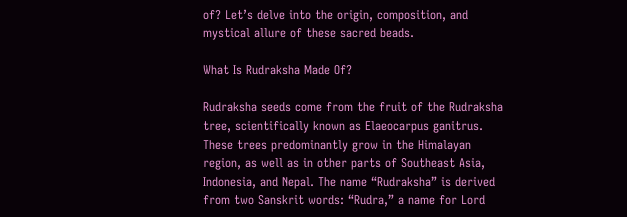of? Let’s delve into the origin, composition, and mystical allure of these sacred beads.

What Is Rudraksha Made Of?

Rudraksha seeds come from the fruit of the Rudraksha tree, scientifically known as Elaeocarpus ganitrus. These trees predominantly grow in the Himalayan region, as well as in other parts of Southeast Asia, Indonesia, and Nepal. The name “Rudraksha” is derived from two Sanskrit words: “Rudra,” a name for Lord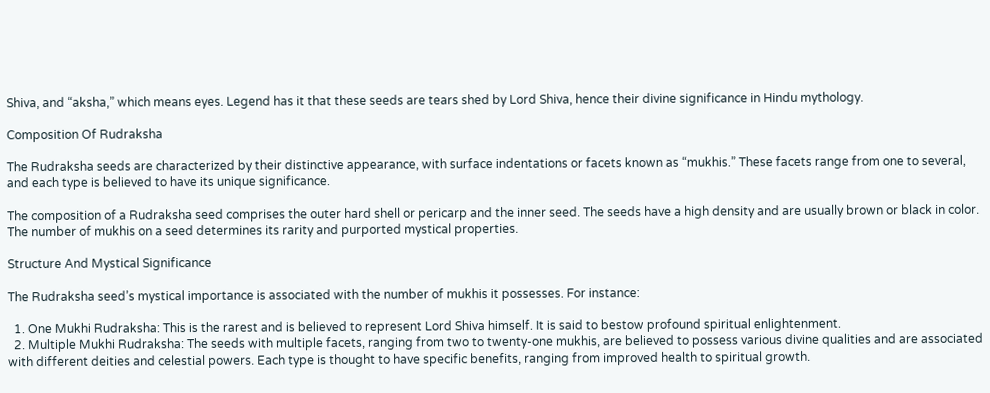Shiva, and “aksha,” which means eyes. Legend has it that these seeds are tears shed by Lord Shiva, hence their divine significance in Hindu mythology.

Composition Of Rudraksha

The Rudraksha seeds are characterized by their distinctive appearance, with surface indentations or facets known as “mukhis.” These facets range from one to several, and each type is believed to have its unique significance.

The composition of a Rudraksha seed comprises the outer hard shell or pericarp and the inner seed. The seeds have a high density and are usually brown or black in color. The number of mukhis on a seed determines its rarity and purported mystical properties.

Structure And Mystical Significance

The Rudraksha seed’s mystical importance is associated with the number of mukhis it possesses. For instance:

  1. One Mukhi Rudraksha: This is the rarest and is believed to represent Lord Shiva himself. It is said to bestow profound spiritual enlightenment.
  2. Multiple Mukhi Rudraksha: The seeds with multiple facets, ranging from two to twenty-one mukhis, are believed to possess various divine qualities and are associated with different deities and celestial powers. Each type is thought to have specific benefits, ranging from improved health to spiritual growth.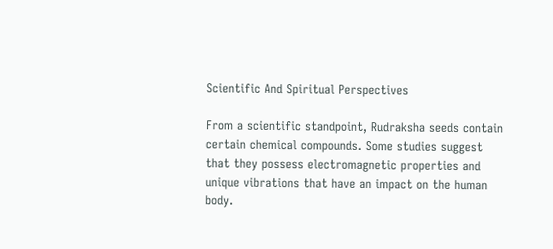Scientific And Spiritual Perspectives

From a scientific standpoint, Rudraksha seeds contain certain chemical compounds. Some studies suggest that they possess electromagnetic properties and unique vibrations that have an impact on the human body.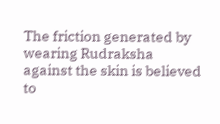The friction generated by wearing Rudraksha against the skin is believed to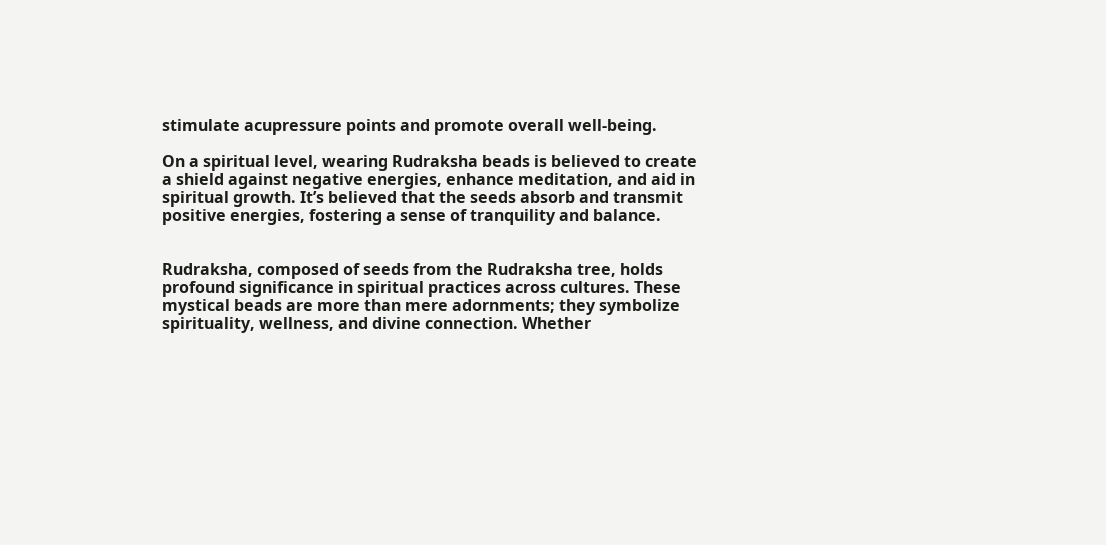stimulate acupressure points and promote overall well-being.

On a spiritual level, wearing Rudraksha beads is believed to create a shield against negative energies, enhance meditation, and aid in spiritual growth. It’s believed that the seeds absorb and transmit positive energies, fostering a sense of tranquility and balance.


Rudraksha, composed of seeds from the Rudraksha tree, holds profound significance in spiritual practices across cultures. These mystical beads are more than mere adornments; they symbolize spirituality, wellness, and divine connection. Whether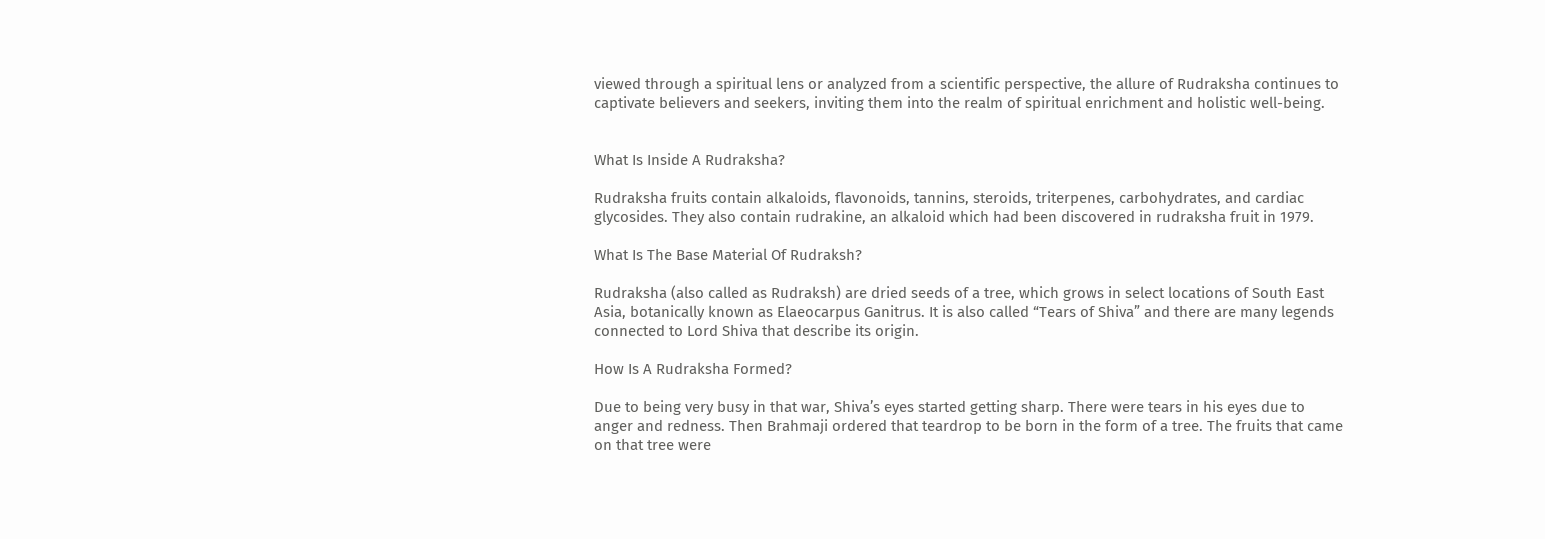viewed through a spiritual lens or analyzed from a scientific perspective, the allure of Rudraksha continues to captivate believers and seekers, inviting them into the realm of spiritual enrichment and holistic well-being.


What Is Inside A Rudraksha?

Rudraksha fruits contain alkaloids, flavonoids, tannins, steroids, triterpenes, carbohydrates, and cardiac glycosides. They also contain rudrakine, an alkaloid which had been discovered in rudraksha fruit in 1979.

What Is The Base Material Of Rudraksh?

Rudraksha (also called as Rudraksh) are dried seeds of a tree, which grows in select locations of South East Asia, botanically known as Elaeocarpus Ganitrus. It is also called “Tears of Shiva” and there are many legends connected to Lord Shiva that describe its origin.

How Is A Rudraksha Formed?

Due to being very busy in that war, Shiva’s eyes started getting sharp. There were tears in his eyes due to anger and redness. Then Brahmaji ordered that teardrop to be born in the form of a tree. The fruits that came on that tree were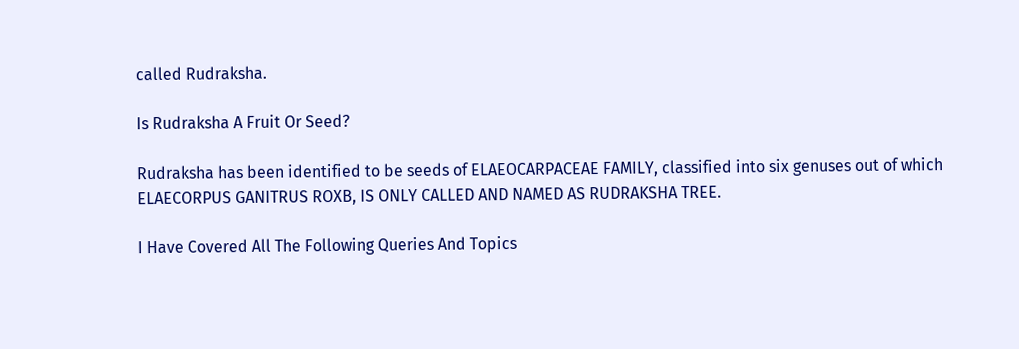called Rudraksha.

Is Rudraksha A Fruit Or Seed?

Rudraksha has been identified to be seeds of ELAEOCARPACEAE FAMILY, classified into six genuses out of which ELAECORPUS GANITRUS ROXB, IS ONLY CALLED AND NAMED AS RUDRAKSHA TREE.

I Have Covered All The Following Queries And Topics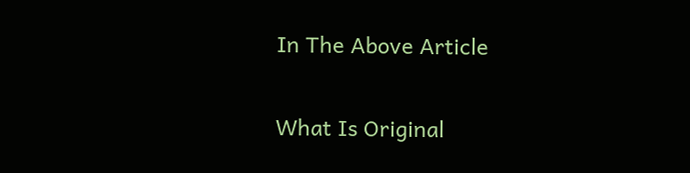In The Above Article

What Is Original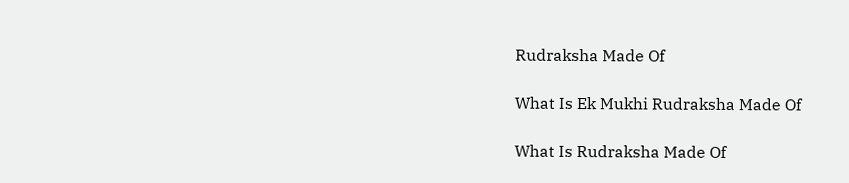Rudraksha Made Of

What Is Ek Mukhi Rudraksha Made Of

What Is Rudraksha Made Of